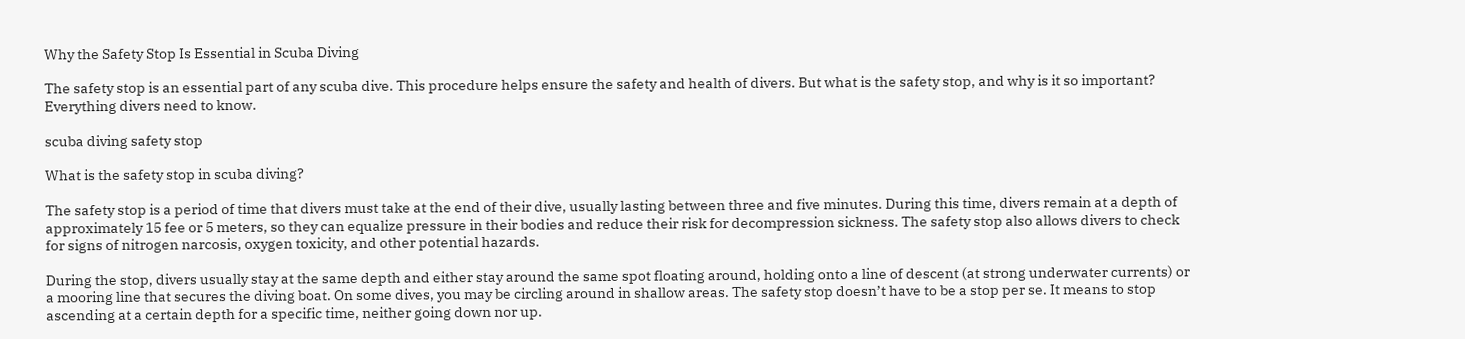Why the Safety Stop Is Essential in Scuba Diving

The safety stop is an essential part of any scuba dive. This procedure helps ensure the safety and health of divers. But what is the safety stop, and why is it so important? Everything divers need to know.

scuba diving safety stop

What is the safety stop in scuba diving?

The safety stop is a period of time that divers must take at the end of their dive, usually lasting between three and five minutes. During this time, divers remain at a depth of approximately 15 fee or 5 meters, so they can equalize pressure in their bodies and reduce their risk for decompression sickness. The safety stop also allows divers to check for signs of nitrogen narcosis, oxygen toxicity, and other potential hazards.

During the stop, divers usually stay at the same depth and either stay around the same spot floating around, holding onto a line of descent (at strong underwater currents) or a mooring line that secures the diving boat. On some dives, you may be circling around in shallow areas. The safety stop doesn’t have to be a stop per se. It means to stop ascending at a certain depth for a specific time, neither going down nor up.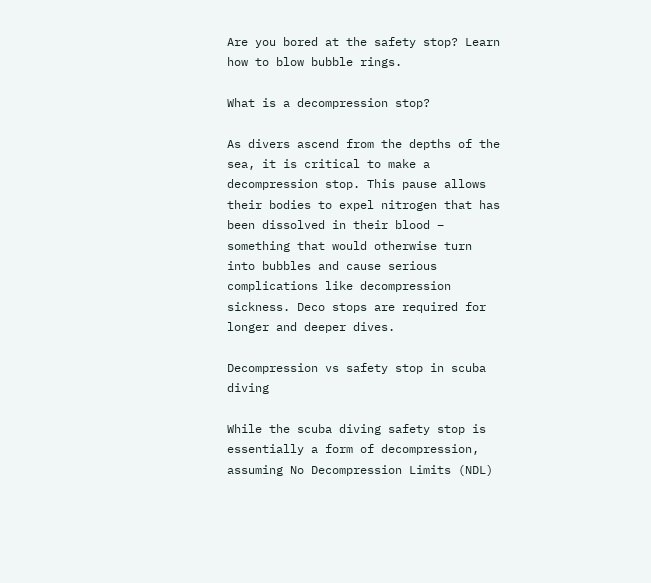Are you bored at the safety stop? Learn how to blow bubble rings.

What is a decompression stop?

As divers ascend from the depths of the sea, it is critical to make a decompression stop. This pause allows their bodies to expel nitrogen that has been dissolved in their blood – something that would otherwise turn into bubbles and cause serious complications like decompression sickness. Deco stops are required for longer and deeper dives.

Decompression vs safety stop in scuba diving

While the scuba diving safety stop is essentially a form of decompression, assuming No Decompression Limits (NDL)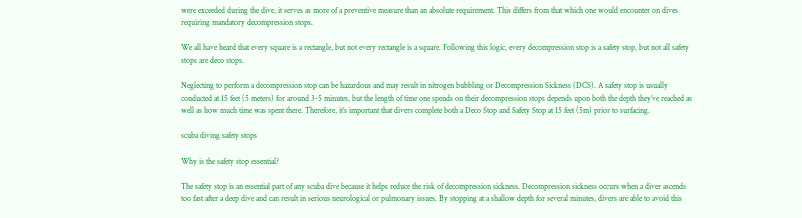were exceeded during the dive, it serves as more of a preventive measure than an absolute requirement. This differs from that which one would encounter on dives requiring mandatory decompression stops.

We all have heard that every square is a rectangle, but not every rectangle is a square. Following this logic, every decompression stop is a safety stop, but not all safety stops are deco stops.

Neglecting to perform a decompression stop can be hazardous and may result in nitrogen bubbling or Decompression Sickness (DCS). A safety stop is usually conducted at 15 feet (5 meters) for around 3-5 minutes, but the length of time one spends on their decompression stops depends upon both the depth they’ve reached as well as how much time was spent there. Therefore, it’s important that divers complete both a Deco Stop and Safety Stop at 15 feet (5m) prior to surfacing.

scuba diving safety stops

Why is the safety stop essential?

The safety stop is an essential part of any scuba dive because it helps reduce the risk of decompression sickness. Decompression sickness occurs when a diver ascends too fast after a deep dive and can result in serious neurological or pulmonary issues. By stopping at a shallow depth for several minutes, divers are able to avoid this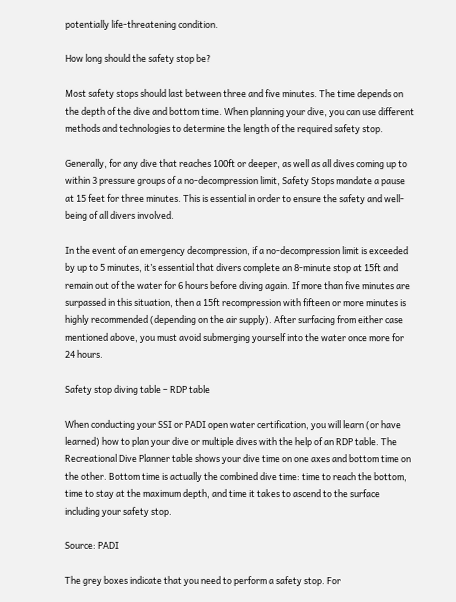potentially life-threatening condition.

How long should the safety stop be?

Most safety stops should last between three and five minutes. The time depends on the depth of the dive and bottom time. When planning your dive, you can use different methods and technologies to determine the length of the required safety stop.

Generally, for any dive that reaches 100ft or deeper, as well as all dives coming up to within 3 pressure groups of a no-decompression limit, Safety Stops mandate a pause at 15 feet for three minutes. This is essential in order to ensure the safety and well-being of all divers involved.

In the event of an emergency decompression, if a no-decompression limit is exceeded by up to 5 minutes, it’s essential that divers complete an 8-minute stop at 15ft and remain out of the water for 6 hours before diving again. If more than five minutes are surpassed in this situation, then a 15ft recompression with fifteen or more minutes is highly recommended (depending on the air supply). After surfacing from either case mentioned above, you must avoid submerging yourself into the water once more for 24 hours.

Safety stop diving table – RDP table

When conducting your SSI or PADI open water certification, you will learn (or have learned) how to plan your dive or multiple dives with the help of an RDP table. The Recreational Dive Planner table shows your dive time on one axes and bottom time on the other. Bottom time is actually the combined dive time: time to reach the bottom, time to stay at the maximum depth, and time it takes to ascend to the surface including your safety stop.

Source: PADI

The grey boxes indicate that you need to perform a safety stop. For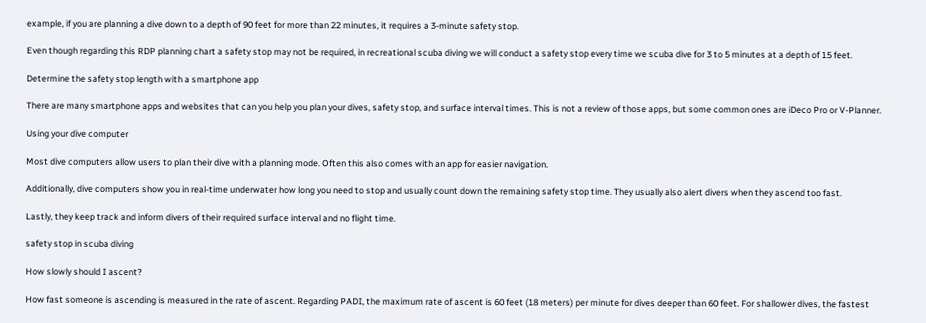example, if you are planning a dive down to a depth of 90 feet for more than 22 minutes, it requires a 3-minute safety stop.

Even though regarding this RDP planning chart a safety stop may not be required, in recreational scuba diving we will conduct a safety stop every time we scuba dive for 3 to 5 minutes at a depth of 15 feet.

Determine the safety stop length with a smartphone app

There are many smartphone apps and websites that can you help you plan your dives, safety stop, and surface interval times. This is not a review of those apps, but some common ones are iDeco Pro or V-Planner.

Using your dive computer

Most dive computers allow users to plan their dive with a planning mode. Often this also comes with an app for easier navigation.

Additionally, dive computers show you in real-time underwater how long you need to stop and usually count down the remaining safety stop time. They usually also alert divers when they ascend too fast.

Lastly, they keep track and inform divers of their required surface interval and no flight time.

safety stop in scuba diving

How slowly should I ascent?

How fast someone is ascending is measured in the rate of ascent. Regarding PADI, the maximum rate of ascent is 60 feet (18 meters) per minute for dives deeper than 60 feet. For shallower dives, the fastest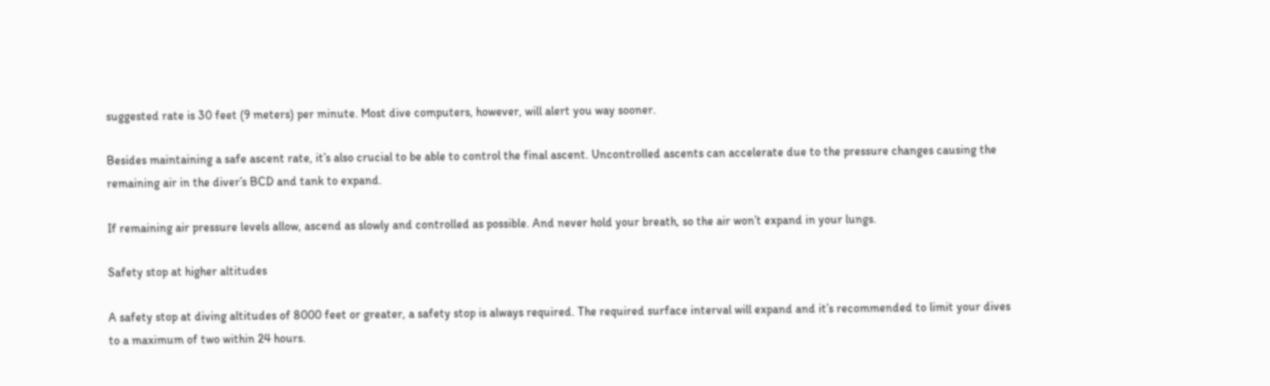suggested rate is 30 feet (9 meters) per minute. Most dive computers, however, will alert you way sooner.

Besides maintaining a safe ascent rate, it’s also crucial to be able to control the final ascent. Uncontrolled ascents can accelerate due to the pressure changes causing the remaining air in the diver’s BCD and tank to expand.

If remaining air pressure levels allow, ascend as slowly and controlled as possible. And never hold your breath, so the air won’t expand in your lungs.

Safety stop at higher altitudes

A safety stop at diving altitudes of 8000 feet or greater, a safety stop is always required. The required surface interval will expand and it’s recommended to limit your dives to a maximum of two within 24 hours.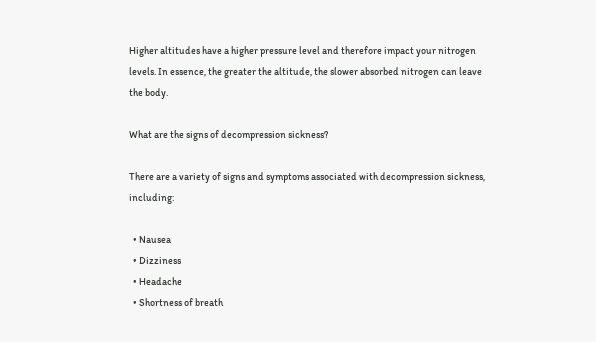Higher altitudes have a higher pressure level and therefore impact your nitrogen levels. In essence, the greater the altitude, the slower absorbed nitrogen can leave the body.

What are the signs of decompression sickness?

There are a variety of signs and symptoms associated with decompression sickness, including:

  • Nausea
  • Dizziness
  • Headache
  • Shortness of breath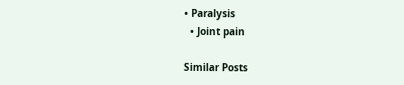• Paralysis
  • Joint pain

Similar Posts